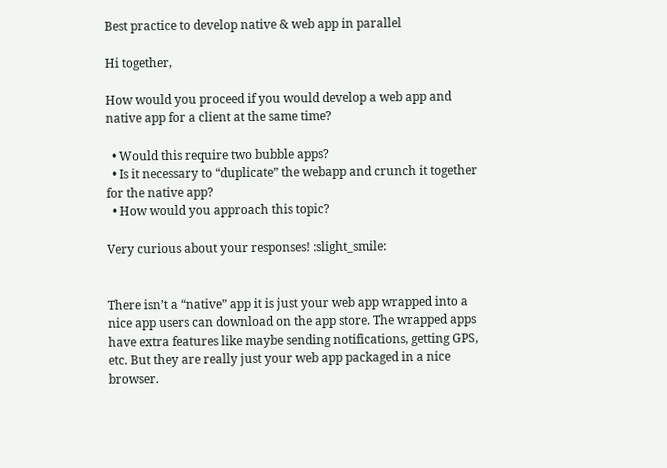Best practice to develop native & web app in parallel

Hi together,

How would you proceed if you would develop a web app and native app for a client at the same time?

  • Would this require two bubble apps?
  • Is it necessary to “duplicate” the webapp and crunch it together for the native app?
  • How would you approach this topic?

Very curious about your responses! :slight_smile:


There isn’t a “native” app it is just your web app wrapped into a nice app users can download on the app store. The wrapped apps have extra features like maybe sending notifications, getting GPS, etc. But they are really just your web app packaged in a nice browser.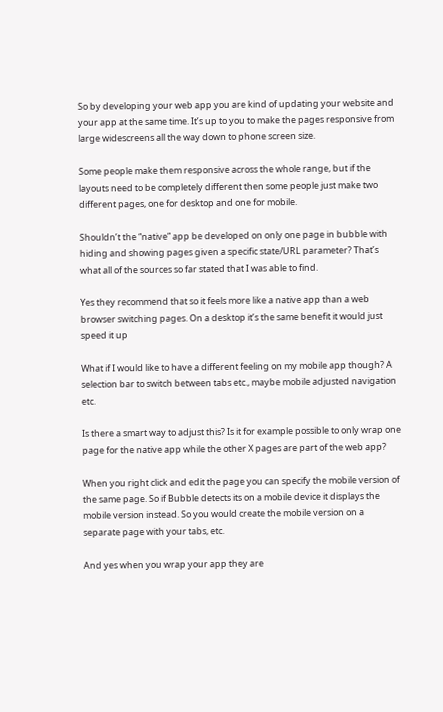So by developing your web app you are kind of updating your website and your app at the same time. It’s up to you to make the pages responsive from large widescreens all the way down to phone screen size.

Some people make them responsive across the whole range, but if the layouts need to be completely different then some people just make two different pages, one for desktop and one for mobile.

Shouldn’t the “native” app be developed on only one page in bubble with hiding and showing pages given a specific state/URL parameter? That’s what all of the sources so far stated that I was able to find.

Yes they recommend that so it feels more like a native app than a web browser switching pages. On a desktop it’s the same benefit it would just speed it up

What if I would like to have a different feeling on my mobile app though? A selection bar to switch between tabs etc., maybe mobile adjusted navigation etc.

Is there a smart way to adjust this? Is it for example possible to only wrap one page for the native app while the other X pages are part of the web app?

When you right click and edit the page you can specify the mobile version of the same page. So if Bubble detects its on a mobile device it displays the mobile version instead. So you would create the mobile version on a separate page with your tabs, etc.

And yes when you wrap your app they are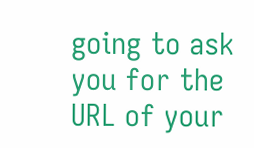going to ask you for the URL of your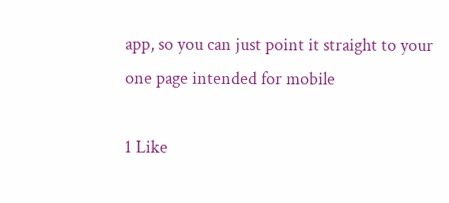app, so you can just point it straight to your one page intended for mobile

1 Like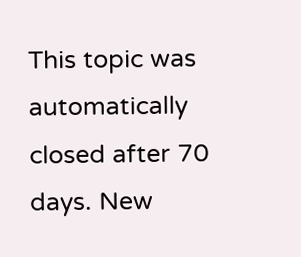This topic was automatically closed after 70 days. New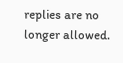replies are no longer allowed.